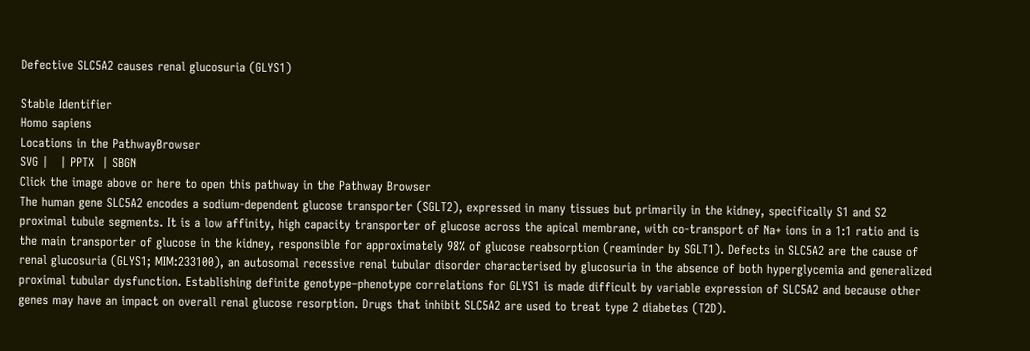Defective SLC5A2 causes renal glucosuria (GLYS1)

Stable Identifier
Homo sapiens
Locations in the PathwayBrowser
SVG |   | PPTX  | SBGN
Click the image above or here to open this pathway in the Pathway Browser
The human gene SLC5A2 encodes a sodium-dependent glucose transporter (SGLT2), expressed in many tissues but primarily in the kidney, specifically S1 and S2 proximal tubule segments. It is a low affinity, high capacity transporter of glucose across the apical membrane, with co-transport of Na+ ions in a 1:1 ratio and is the main transporter of glucose in the kidney, responsible for approximately 98% of glucose reabsorption (reaminder by SGLT1). Defects in SLC5A2 are the cause of renal glucosuria (GLYS1; MIM:233100), an autosomal recessive renal tubular disorder characterised by glucosuria in the absence of both hyperglycemia and generalized proximal tubular dysfunction. Establishing definite genotype–phenotype correlations for GLYS1 is made difficult by variable expression of SLC5A2 and because other genes may have an impact on overall renal glucose resorption. Drugs that inhibit SLC5A2 are used to treat type 2 diabetes (T2D).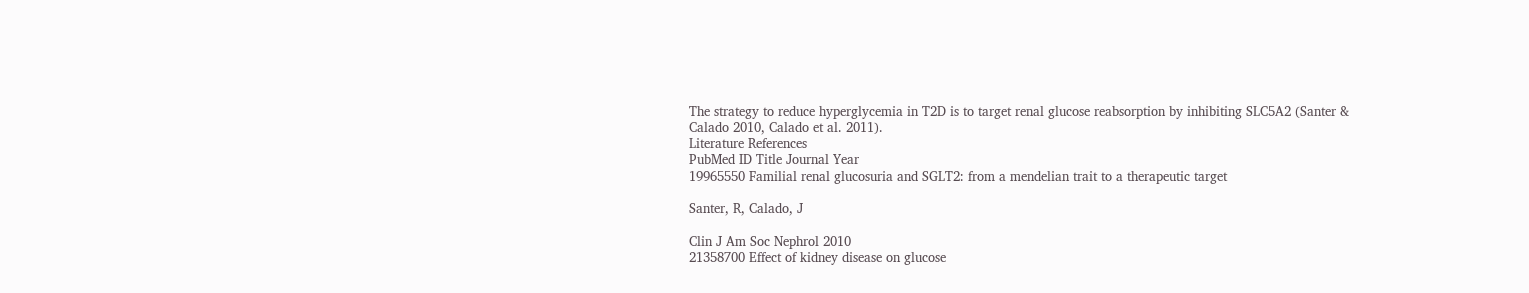The strategy to reduce hyperglycemia in T2D is to target renal glucose reabsorption by inhibiting SLC5A2 (Santer & Calado 2010, Calado et al. 2011).
Literature References
PubMed ID Title Journal Year
19965550 Familial renal glucosuria and SGLT2: from a mendelian trait to a therapeutic target

Santer, R, Calado, J

Clin J Am Soc Nephrol 2010
21358700 Effect of kidney disease on glucose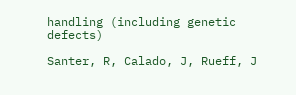handling (including genetic defects)

Santer, R, Calado, J, Rueff, J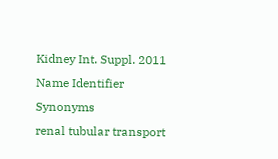Kidney Int. Suppl. 2011
Name Identifier Synonyms
renal tubular transport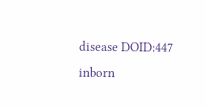disease DOID:447 inborn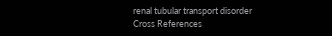renal tubular transport disorder
Cross References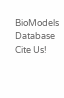BioModels Database
Cite Us!